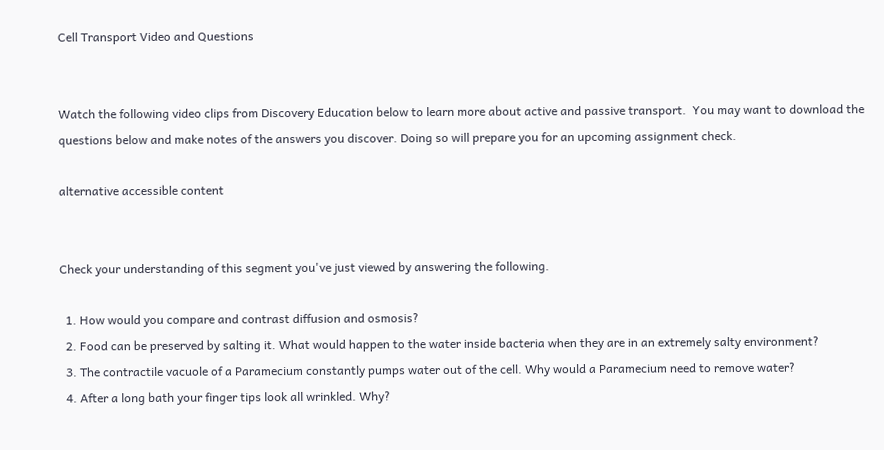Cell Transport Video and Questions


Watch the following video clips from Discovery Education below to learn more about active and passive transport.  You may want to download the questions below and make notes of the answers you discover. Doing so will prepare you for an upcoming assignment check.

alternative accessible content


Check your understanding of this segment you've just viewed by answering the following.

  1. How would you compare and contrast diffusion and osmosis?
  2. Food can be preserved by salting it. What would happen to the water inside bacteria when they are in an extremely salty environment?
  3. The contractile vacuole of a Paramecium constantly pumps water out of the cell. Why would a Paramecium need to remove water?
  4. After a long bath your finger tips look all wrinkled. Why?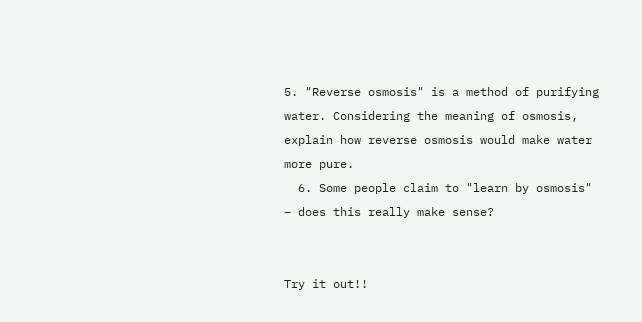5. "Reverse osmosis" is a method of purifying water. Considering the meaning of osmosis, explain how reverse osmosis would make water more pure.
  6. Some people claim to "learn by osmosis" – does this really make sense?


Try it out!!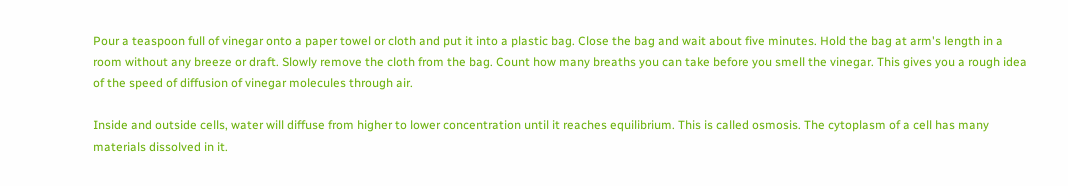Pour a teaspoon full of vinegar onto a paper towel or cloth and put it into a plastic bag. Close the bag and wait about five minutes. Hold the bag at arm's length in a room without any breeze or draft. Slowly remove the cloth from the bag. Count how many breaths you can take before you smell the vinegar. This gives you a rough idea of the speed of diffusion of vinegar molecules through air.

Inside and outside cells, water will diffuse from higher to lower concentration until it reaches equilibrium. This is called osmosis. The cytoplasm of a cell has many materials dissolved in it.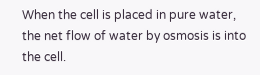When the cell is placed in pure water, the net flow of water by osmosis is into the cell.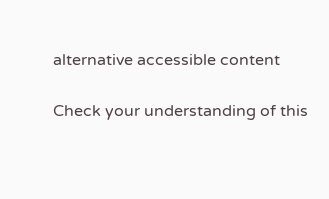alternative accessible content

Check your understanding of this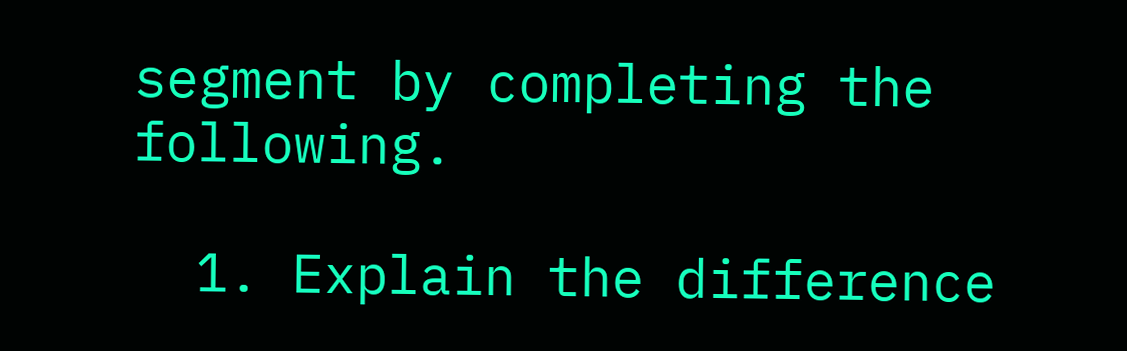segment by completing the following.

  1. Explain the difference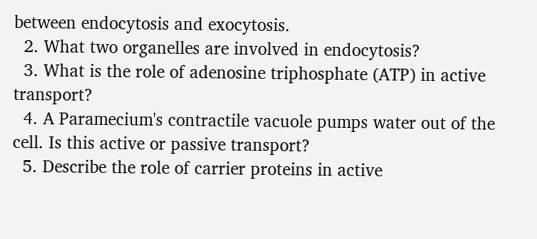between endocytosis and exocytosis.
  2. What two organelles are involved in endocytosis?
  3. What is the role of adenosine triphosphate (ATP) in active transport?
  4. A Paramecium's contractile vacuole pumps water out of the cell. Is this active or passive transport?
  5. Describe the role of carrier proteins in active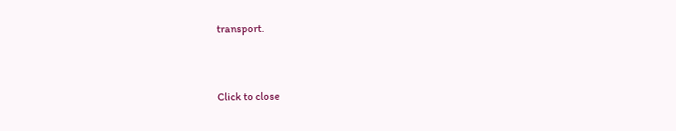transport.


Click to close